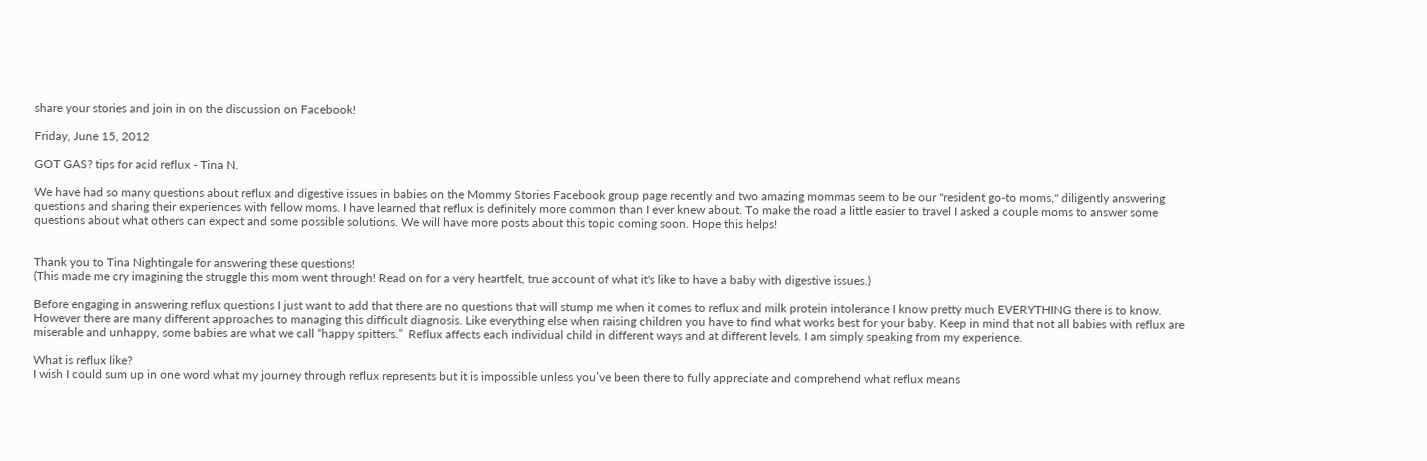share your stories and join in on the discussion on Facebook!

Friday, June 15, 2012

GOT GAS? tips for acid reflux - Tina N.

We have had so many questions about reflux and digestive issues in babies on the Mommy Stories Facebook group page recently and two amazing mommas seem to be our "resident go-to moms," diligently answering questions and sharing their experiences with fellow moms. I have learned that reflux is definitely more common than I ever knew about. To make the road a little easier to travel I asked a couple moms to answer some questions about what others can expect and some possible solutions. We will have more posts about this topic coming soon. Hope this helps!


Thank you to Tina Nightingale for answering these questions!
(This made me cry imagining the struggle this mom went through! Read on for a very heartfelt, true account of what it's like to have a baby with digestive issues.)

Before engaging in answering reflux questions I just want to add that there are no questions that will stump me when it comes to reflux and milk protein intolerance I know pretty much EVERYTHING there is to know. However there are many different approaches to managing this difficult diagnosis. Like everything else when raising children you have to find what works best for your baby. Keep in mind that not all babies with reflux are miserable and unhappy, some babies are what we call “happy spitters.”  Reflux affects each individual child in different ways and at different levels. I am simply speaking from my experience.

What is reflux like?
I wish I could sum up in one word what my journey through reflux represents but it is impossible unless you’ve been there to fully appreciate and comprehend what reflux means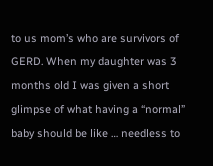to us mom’s who are survivors of GERD. When my daughter was 3 months old I was given a short glimpse of what having a “normal” baby should be like … needless to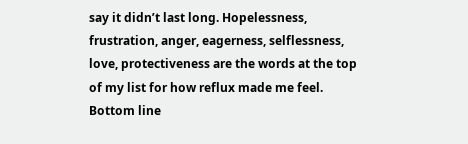say it didn’t last long. Hopelessness, frustration, anger, eagerness, selflessness, love, protectiveness are the words at the top of my list for how reflux made me feel. Bottom line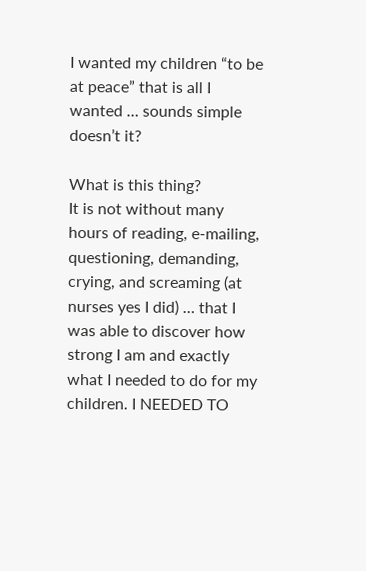I wanted my children “to be at peace” that is all I wanted … sounds simple doesn’t it?

What is this thing?
It is not without many hours of reading, e-mailing, questioning, demanding, crying, and screaming (at nurses yes I did) … that I was able to discover how strong I am and exactly what I needed to do for my children. I NEEDED TO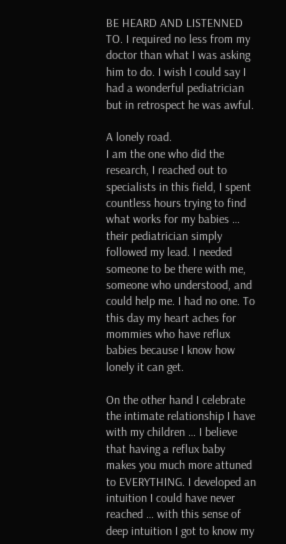BE HEARD AND LISTENNED TO. I required no less from my doctor than what I was asking him to do. I wish I could say I had a wonderful pediatrician but in retrospect he was awful.

A lonely road.
I am the one who did the research, I reached out to specialists in this field, I spent countless hours trying to find what works for my babies … their pediatrician simply followed my lead. I needed someone to be there with me, someone who understood, and could help me. I had no one. To this day my heart aches for mommies who have reflux babies because I know how lonely it can get.

On the other hand I celebrate the intimate relationship I have with my children … I believe that having a reflux baby makes you much more attuned to EVERYTHING. I developed an intuition I could have never reached … with this sense of deep intuition I got to know my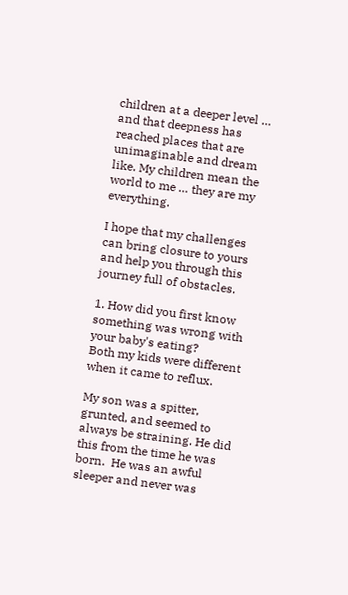children at a deeper level … and that deepness has reached places that are unimaginable and dream like. My children mean the world to me … they are my everything.

I hope that my challenges can bring closure to yours and help you through this journey full of obstacles.

1. How did you first know something was wrong with your baby's eating?
Both my kids were different when it came to reflux.

My son was a spitter, grunted, and seemed to always be straining. He did this from the time he was born.  He was an awful sleeper and never was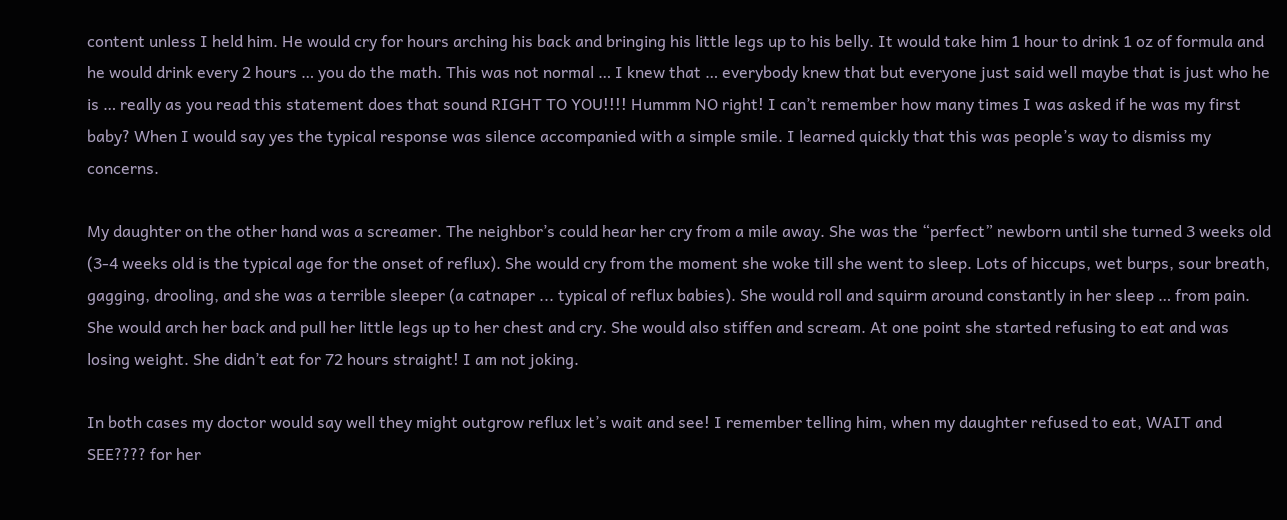content unless I held him. He would cry for hours arching his back and bringing his little legs up to his belly. It would take him 1 hour to drink 1 oz of formula and he would drink every 2 hours … you do the math. This was not normal … I knew that … everybody knew that but everyone just said well maybe that is just who he is … really as you read this statement does that sound RIGHT TO YOU!!!! Hummm NO right! I can’t remember how many times I was asked if he was my first baby? When I would say yes the typical response was silence accompanied with a simple smile. I learned quickly that this was people’s way to dismiss my concerns.

My daughter on the other hand was a screamer. The neighbor’s could hear her cry from a mile away. She was the “perfect” newborn until she turned 3 weeks old (3-4 weeks old is the typical age for the onset of reflux). She would cry from the moment she woke till she went to sleep. Lots of hiccups, wet burps, sour breath, gagging, drooling, and she was a terrible sleeper (a catnaper ... typical of reflux babies). She would roll and squirm around constantly in her sleep … from pain. She would arch her back and pull her little legs up to her chest and cry. She would also stiffen and scream. At one point she started refusing to eat and was losing weight. She didn’t eat for 72 hours straight! I am not joking.

In both cases my doctor would say well they might outgrow reflux let’s wait and see! I remember telling him, when my daughter refused to eat, WAIT and SEE???? for her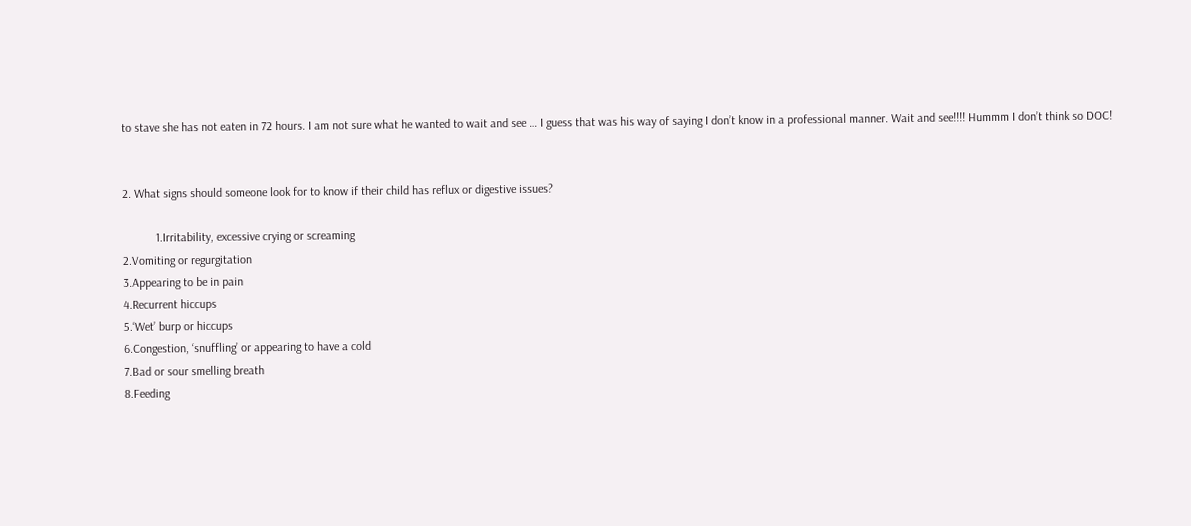to stave she has not eaten in 72 hours. I am not sure what he wanted to wait and see … I guess that was his way of saying I don’t know in a professional manner. Wait and see!!!! Hummm I don’t think so DOC!


2. What signs should someone look for to know if their child has reflux or digestive issues?

           1.Irritability, excessive crying or screaming
2.Vomiting or regurgitation
3.Appearing to be in pain
4.Recurrent hiccups
5.‘Wet’ burp or hiccups
6.Congestion, ‘snuffling’ or appearing to have a cold
7.Bad or sour smelling breath
8.Feeding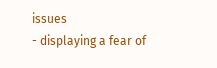issues
- displaying a fear of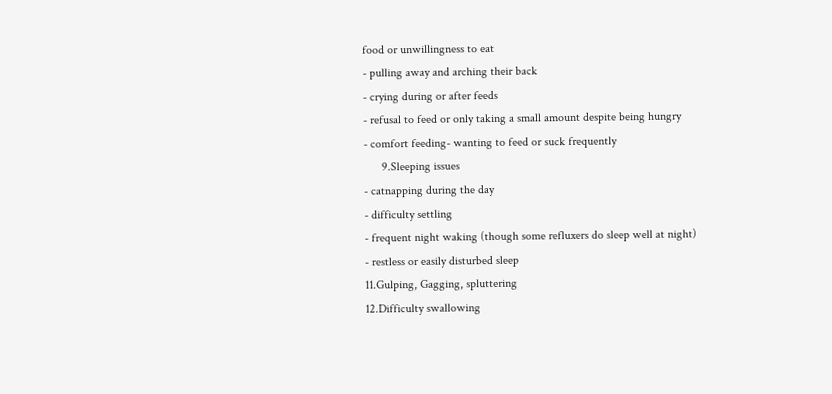food or unwillingness to eat
- pulling away and arching their back
- crying during or after feeds
- refusal to feed or only taking a small amount despite being hungry
- comfort feeding- wanting to feed or suck frequently
      9.Sleeping issues
- catnapping during the day
- difficulty settling
- frequent night waking (though some refluxers do sleep well at night)
- restless or easily disturbed sleep
11.Gulping, Gagging, spluttering
12.Difficulty swallowing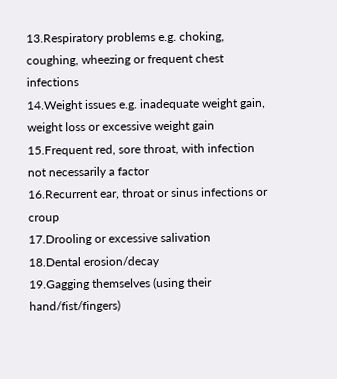13.Respiratory problems e.g. choking, coughing, wheezing or frequent chest infections
14.Weight issues e.g. inadequate weight gain, weight loss or excessive weight gain
15.Frequent red, sore throat, with infection not necessarily a factor
16.Recurrent ear, throat or sinus infections or croup
17.Drooling or excessive salivation
18.Dental erosion/decay
19.Gagging themselves (using their hand/fist/fingers)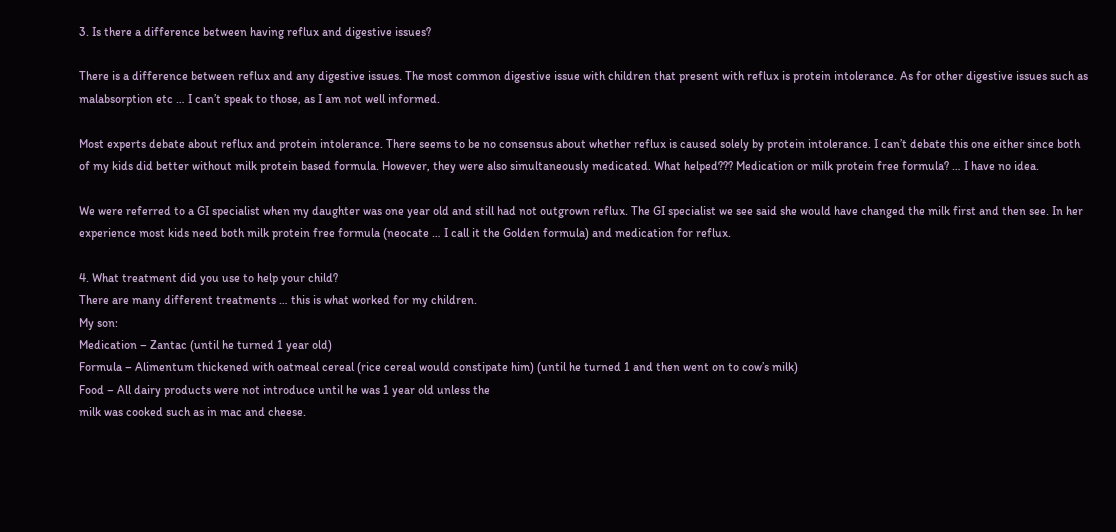3. Is there a difference between having reflux and digestive issues?

There is a difference between reflux and any digestive issues. The most common digestive issue with children that present with reflux is protein intolerance. As for other digestive issues such as malabsorption etc … I can’t speak to those, as I am not well informed.

Most experts debate about reflux and protein intolerance. There seems to be no consensus about whether reflux is caused solely by protein intolerance. I can’t debate this one either since both of my kids did better without milk protein based formula. However, they were also simultaneously medicated. What helped??? Medication or milk protein free formula? … I have no idea.

We were referred to a GI specialist when my daughter was one year old and still had not outgrown reflux. The GI specialist we see said she would have changed the milk first and then see. In her experience most kids need both milk protein free formula (neocate … I call it the Golden formula) and medication for reflux.

4. What treatment did you use to help your child?
There are many different treatments … this is what worked for my children.
My son:
Medication – Zantac (until he turned 1 year old)
Formula – Alimentum thickened with oatmeal cereal (rice cereal would constipate him) (until he turned 1 and then went on to cow’s milk)
Food – All dairy products were not introduce until he was 1 year old unless the
milk was cooked such as in mac and cheese.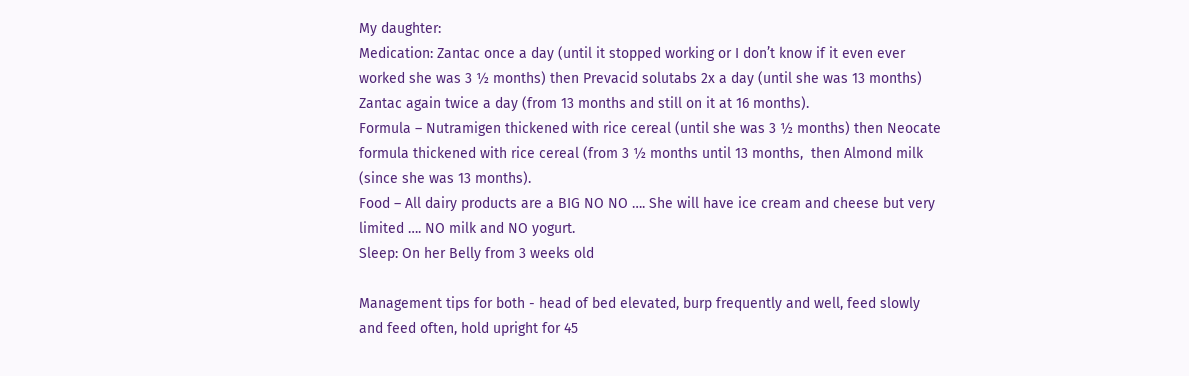My daughter:
Medication: Zantac once a day (until it stopped working or I don’t know if it even ever worked she was 3 ½ months) then Prevacid solutabs 2x a day (until she was 13 months) Zantac again twice a day (from 13 months and still on it at 16 months).
Formula – Nutramigen thickened with rice cereal (until she was 3 ½ months) then Neocate formula thickened with rice cereal (from 3 ½ months until 13 months,  then Almond milk (since she was 13 months).
Food – All dairy products are a BIG NO NO …. She will have ice cream and cheese but very limited …. NO milk and NO yogurt.
Sleep: On her Belly from 3 weeks old

Management tips for both - head of bed elevated, burp frequently and well, feed slowly and feed often, hold upright for 45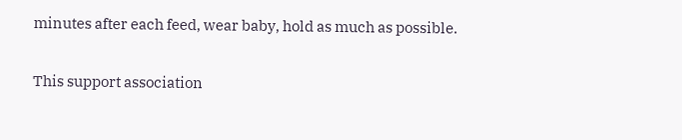minutes after each feed, wear baby, hold as much as possible.

This support association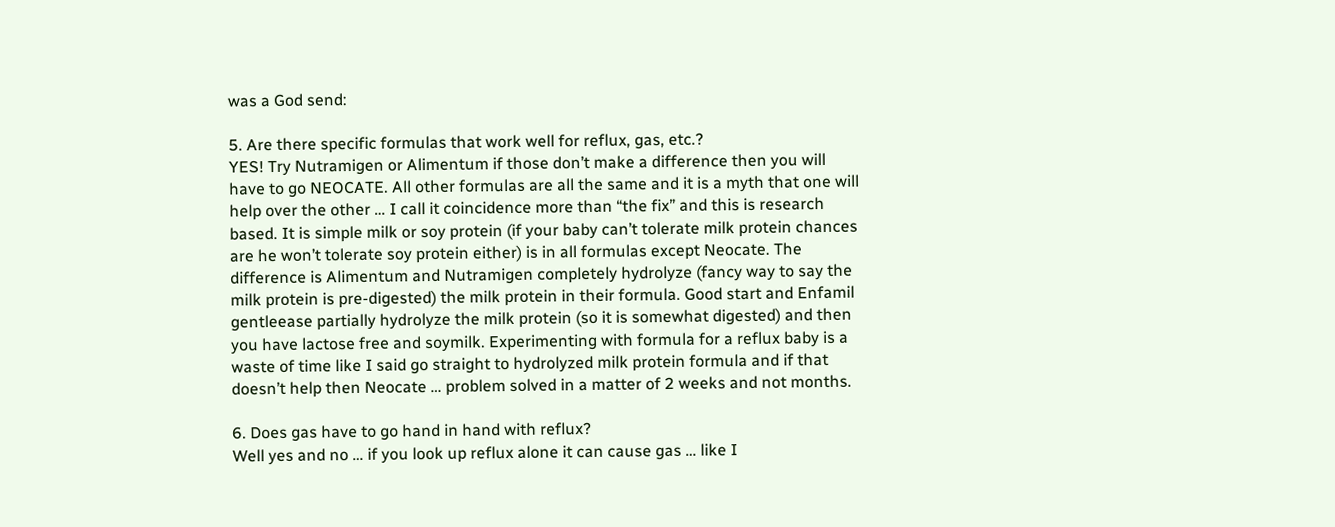was a God send:

5. Are there specific formulas that work well for reflux, gas, etc.?
YES! Try Nutramigen or Alimentum if those don’t make a difference then you will have to go NEOCATE. All other formulas are all the same and it is a myth that one will help over the other … I call it coincidence more than “the fix” and this is research based. It is simple milk or soy protein (if your baby can’t tolerate milk protein chances are he won’t tolerate soy protein either) is in all formulas except Neocate. The difference is Alimentum and Nutramigen completely hydrolyze (fancy way to say the milk protein is pre-digested) the milk protein in their formula. Good start and Enfamil gentleease partially hydrolyze the milk protein (so it is somewhat digested) and then you have lactose free and soymilk. Experimenting with formula for a reflux baby is a waste of time like I said go straight to hydrolyzed milk protein formula and if that doesn’t help then Neocate … problem solved in a matter of 2 weeks and not months.

6. Does gas have to go hand in hand with reflux?
Well yes and no … if you look up reflux alone it can cause gas … like I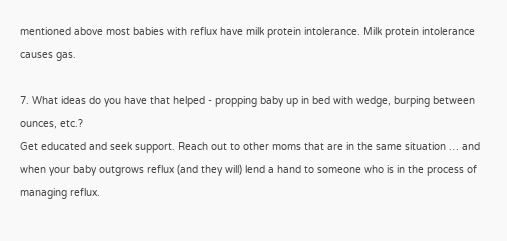mentioned above most babies with reflux have milk protein intolerance. Milk protein intolerance causes gas.

7. What ideas do you have that helped - propping baby up in bed with wedge, burping between ounces, etc.?
Get educated and seek support. Reach out to other moms that are in the same situation … and when your baby outgrows reflux (and they will) lend a hand to someone who is in the process of managing reflux.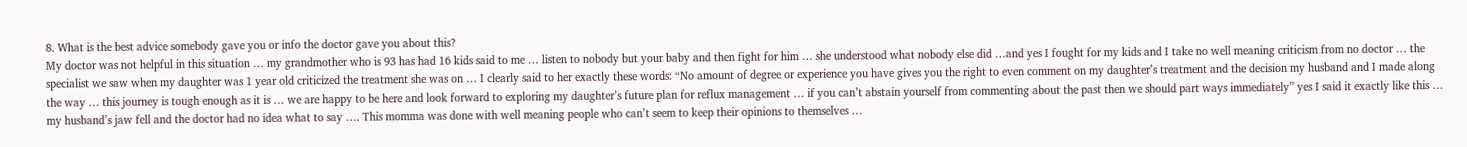8. What is the best advice somebody gave you or info the doctor gave you about this?
My doctor was not helpful in this situation … my grandmother who is 93 has had 16 kids said to me … listen to nobody but your baby and then fight for him … she understood what nobody else did …and yes I fought for my kids and I take no well meaning criticism from no doctor … the specialist we saw when my daughter was 1 year old criticized the treatment she was on … I clearly said to her exactly these words: “No amount of degree or experience you have gives you the right to even comment on my daughter’s treatment and the decision my husband and I made along the way … this journey is tough enough as it is … we are happy to be here and look forward to exploring my daughter’s future plan for reflux management … if you can’t abstain yourself from commenting about the past then we should part ways immediately” yes I said it exactly like this … my husband’s jaw fell and the doctor had no idea what to say …. This momma was done with well meaning people who can’t seem to keep their opinions to themselves …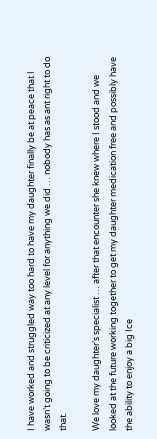I have worked and struggled way too hard to have my daughter finally be at peace that I wasn’t going to be criticized at any level for anything we did … nobody has as ant right to do that.

We love my daughter’s specialist … after that encounter she knew where I stood and we looked at the future working together to get my daughter medication free and possibly have the ability to enjoy a big Ice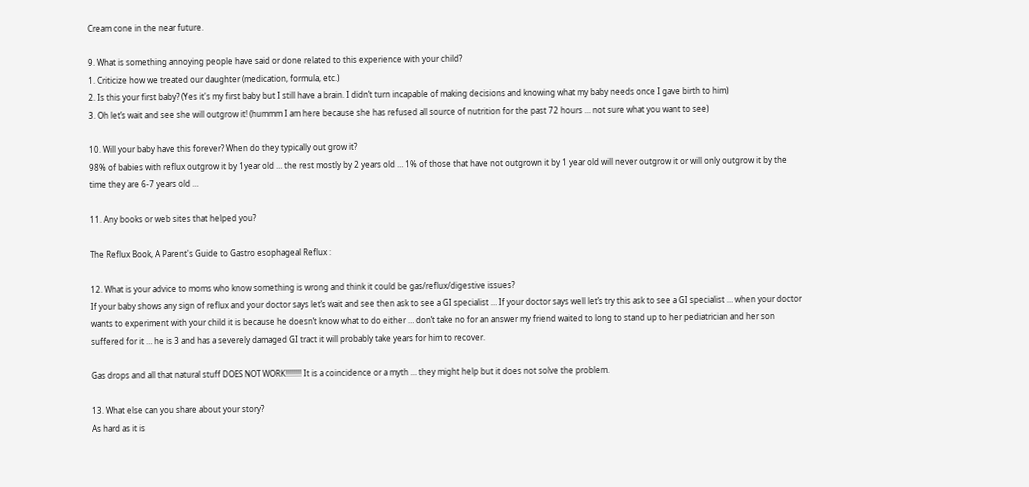Cream cone in the near future.

9. What is something annoying people have said or done related to this experience with your child?
1. Criticize how we treated our daughter (medication, formula, etc.)
2. Is this your first baby? (Yes it's my first baby but I still have a brain. I didn’t turn incapable of making decisions and knowing what my baby needs once I gave birth to him)
3. Oh let’s wait and see she will outgrow it! (hummm I am here because she has refused all source of nutrition for the past 72 hours … not sure what you want to see)

10. Will your baby have this forever? When do they typically out grow it?
98% of babies with reflux outgrow it by 1year old … the rest mostly by 2 years old … 1% of those that have not outgrown it by 1 year old will never outgrow it or will only outgrow it by the time they are 6-7 years old …

11. Any books or web sites that helped you?

The Reflux Book, A Parent's Guide to Gastro esophageal Reflux :

12. What is your advice to moms who know something is wrong and think it could be gas/reflux/digestive issues?
If your baby shows any sign of reflux and your doctor says let’s wait and see then ask to see a GI specialist … If your doctor says well let’s try this ask to see a GI specialist … when your doctor wants to experiment with your child it is because he doesn’t know what to do either … don’t take no for an answer my friend waited to long to stand up to her pediatrician and her son suffered for it … he is 3 and has a severely damaged GI tract it will probably take years for him to recover.

Gas drops and all that natural stuff DOES NOT WORK!!!!!!!! It is a coincidence or a myth … they might help but it does not solve the problem.

13. What else can you share about your story?
As hard as it is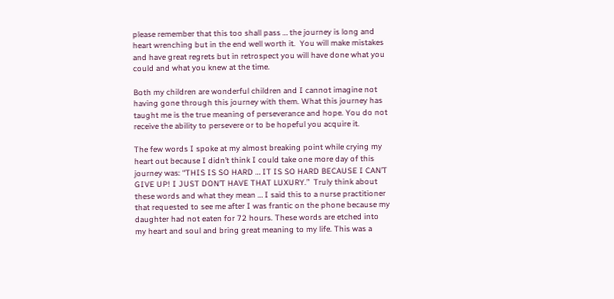please remember that this too shall pass … the journey is long and heart wrenching but in the end well worth it.  You will make mistakes and have great regrets but in retrospect you will have done what you could and what you knew at the time.

Both my children are wonderful children and I cannot imagine not having gone through this journey with them. What this journey has taught me is the true meaning of perseverance and hope. You do not receive the ability to persevere or to be hopeful you acquire it.

The few words I spoke at my almost breaking point while crying my heart out because I didn’t think I could take one more day of this journey was: “THIS IS SO HARD … IT IS SO HARD BECAUSE I CAN’T GIVE UP! I JUST DON’T HAVE THAT LUXURY.”  Truly think about these words and what they mean … I said this to a nurse practitioner that requested to see me after I was frantic on the phone because my daughter had not eaten for 72 hours. These words are etched into my heart and soul and bring great meaning to my life. This was a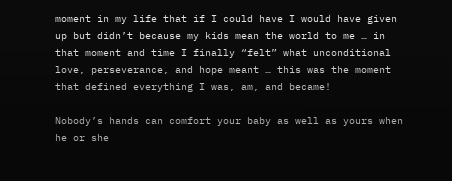moment in my life that if I could have I would have given up but didn’t because my kids mean the world to me … in that moment and time I finally “felt” what unconditional love, perseverance, and hope meant … this was the moment that defined everything I was, am, and became!

Nobody’s hands can comfort your baby as well as yours when he or she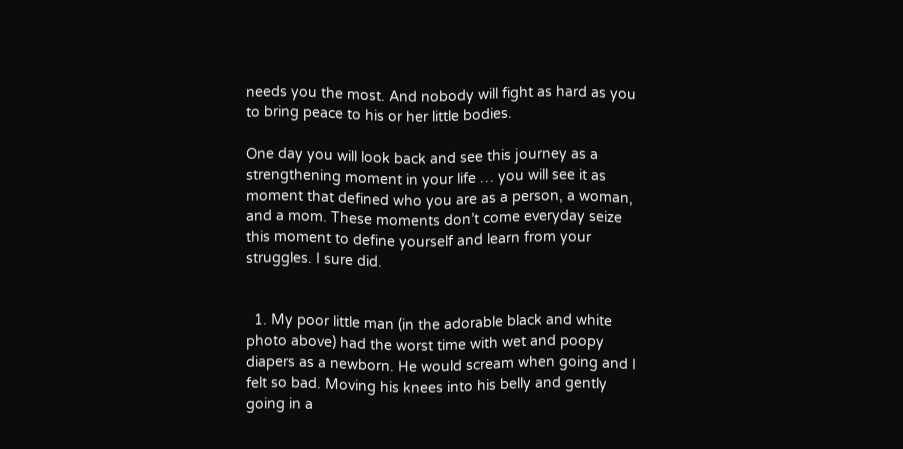needs you the most. And nobody will fight as hard as you to bring peace to his or her little bodies.

One day you will look back and see this journey as a strengthening moment in your life … you will see it as moment that defined who you are as a person, a woman, and a mom. These moments don’t come everyday seize this moment to define yourself and learn from your struggles. I sure did.


  1. My poor little man (in the adorable black and white photo above) had the worst time with wet and poopy diapers as a newborn. He would scream when going and I felt so bad. Moving his knees into his belly and gently going in a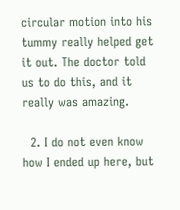circular motion into his tummy really helped get it out. The doctor told us to do this, and it really was amazing.

  2. I do not even know how I ended up here, but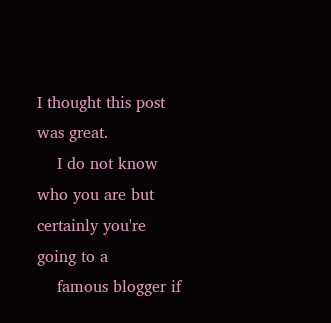I thought this post was great.
    I do not know who you are but certainly you're going to a
    famous blogger if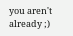you aren't already ;)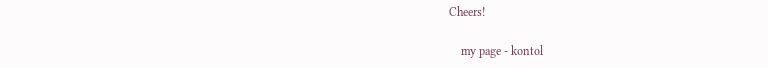Cheers!

    my page - kontol